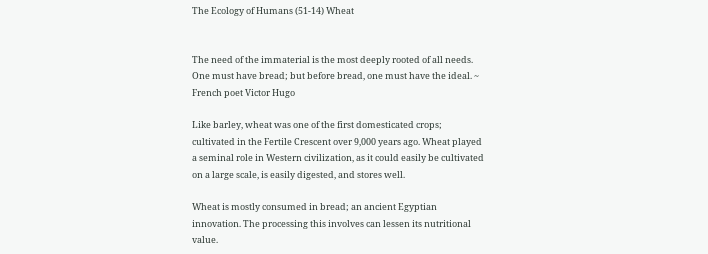The Ecology of Humans (51-14) Wheat


The need of the immaterial is the most deeply rooted of all needs. One must have bread; but before bread, one must have the ideal. ~ French poet Victor Hugo

Like barley, wheat was one of the first domesticated crops; cultivated in the Fertile Crescent over 9,000 years ago. Wheat played a seminal role in Western civilization, as it could easily be cultivated on a large scale, is easily digested, and stores well.

Wheat is mostly consumed in bread; an ancient Egyptian innovation. The processing this involves can lessen its nutritional value.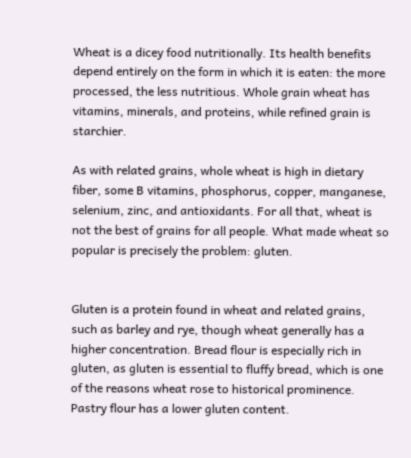Wheat is a dicey food nutritionally. Its health benefits depend entirely on the form in which it is eaten: the more processed, the less nutritious. Whole grain wheat has vitamins, minerals, and proteins, while refined grain is starchier.

As with related grains, whole wheat is high in dietary fiber, some B vitamins, phosphorus, copper, manganese, selenium, zinc, and antioxidants. For all that, wheat is not the best of grains for all people. What made wheat so popular is precisely the problem: gluten.


Gluten is a protein found in wheat and related grains, such as barley and rye, though wheat generally has a higher concentration. Bread flour is especially rich in gluten, as gluten is essential to fluffy bread, which is one of the reasons wheat rose to historical prominence. Pastry flour has a lower gluten content.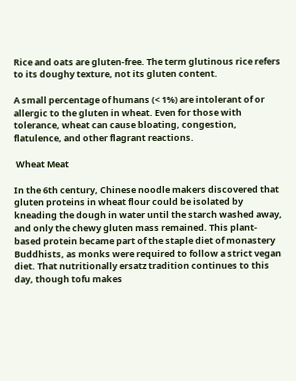Rice and oats are gluten-free. The term glutinous rice refers to its doughy texture, not its gluten content.

A small percentage of humans (< 1%) are intolerant of or allergic to the gluten in wheat. Even for those with tolerance, wheat can cause bloating, congestion, flatulence, and other flagrant reactions.

 Wheat Meat

In the 6th century, Chinese noodle makers discovered that gluten proteins in wheat flour could be isolated by kneading the dough in water until the starch washed away, and only the chewy gluten mass remained. This plant-based protein became part of the staple diet of monastery Buddhists, as monks were required to follow a strict vegan diet. That nutritionally ersatz tradition continues to this day, though tofu makes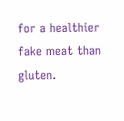for a healthier fake meat than gluten.